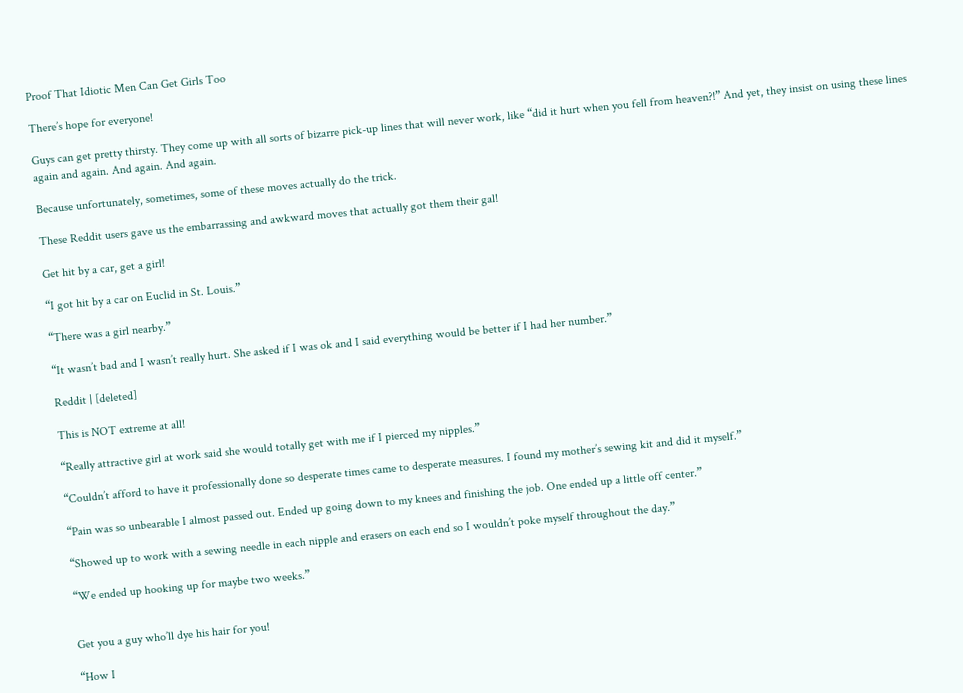Proof That Idiotic Men Can Get Girls Too

There’s hope for everyone!

Guys can get pretty thirsty. They come up with all sorts of bizarre pick-up lines that will never work, like “did it hurt when you fell from heaven?!” And yet, they insist on using these lines again and again. And again. And again.

Because unfortunately, sometimes, some of these moves actually do the trick.

These Reddit users gave us the embarrassing and awkward moves that actually got them their gal!

Get hit by a car, get a girl!

“I got hit by a car on Euclid in St. Louis.”

“There was a girl nearby.”

“It wasn’t bad and I wasn’t really hurt. She asked if I was ok and I said everything would be better if I had her number.”

Reddit | [deleted]

This is NOT extreme at all!

“Really attractive girl at work said she would totally get with me if I pierced my nipples.”

“Couldn’t afford to have it professionally done so desperate times came to desperate measures. I found my mother’s sewing kit and did it myself.”

“Pain was so unbearable I almost passed out. Ended up going down to my knees and finishing the job. One ended up a little off center.”

“Showed up to work with a sewing needle in each nipple and erasers on each end so I wouldn’t poke myself throughout the day.”

“We ended up hooking up for maybe two weeks.”


Get you a guy who’ll dye his hair for you!

“How I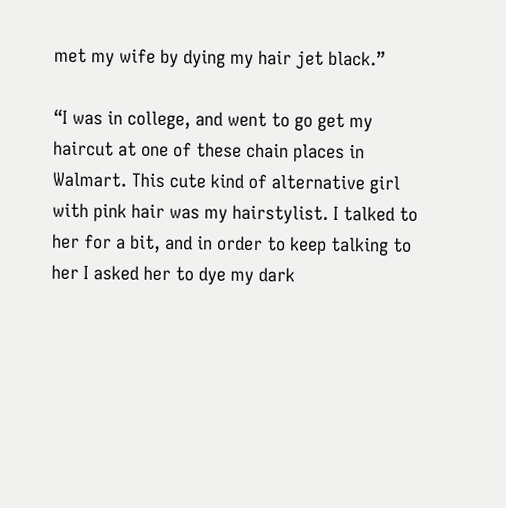met my wife by dying my hair jet black.”

“I was in college, and went to go get my haircut at one of these chain places in Walmart. This cute kind of alternative girl with pink hair was my hairstylist. I talked to her for a bit, and in order to keep talking to her I asked her to dye my dark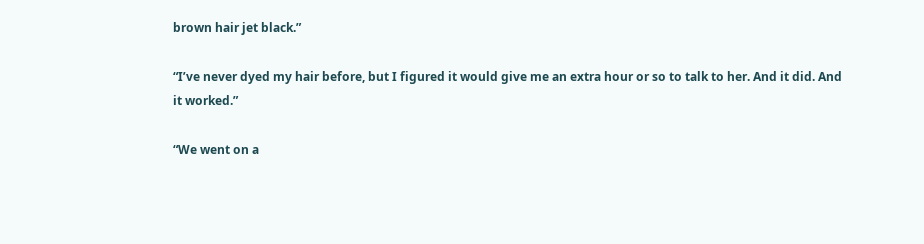brown hair jet black.”

“I’ve never dyed my hair before, but I figured it would give me an extra hour or so to talk to her. And it did. And it worked.”

“We went on a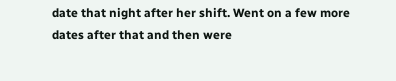date that night after her shift. Went on a few more dates after that and then were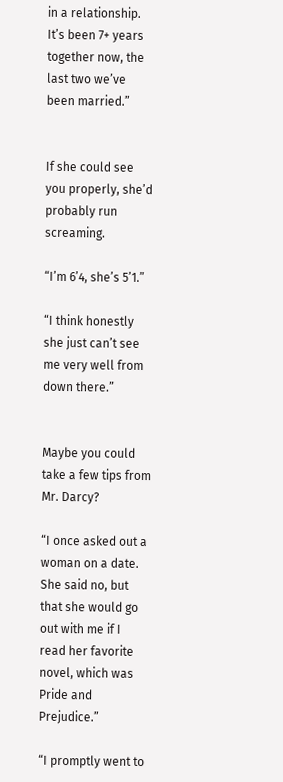in a relationship. It’s been 7+ years together now, the last two we’ve been married.”


If she could see you properly, she’d probably run screaming.

“I’m 6’4, she’s 5’1.”

“I think honestly she just can’t see me very well from down there.”


Maybe you could take a few tips from Mr. Darcy?

“I once asked out a woman on a date. She said no, but that she would go out with me if I read her favorite novel, which was Pride and Prejudice.”

“I promptly went to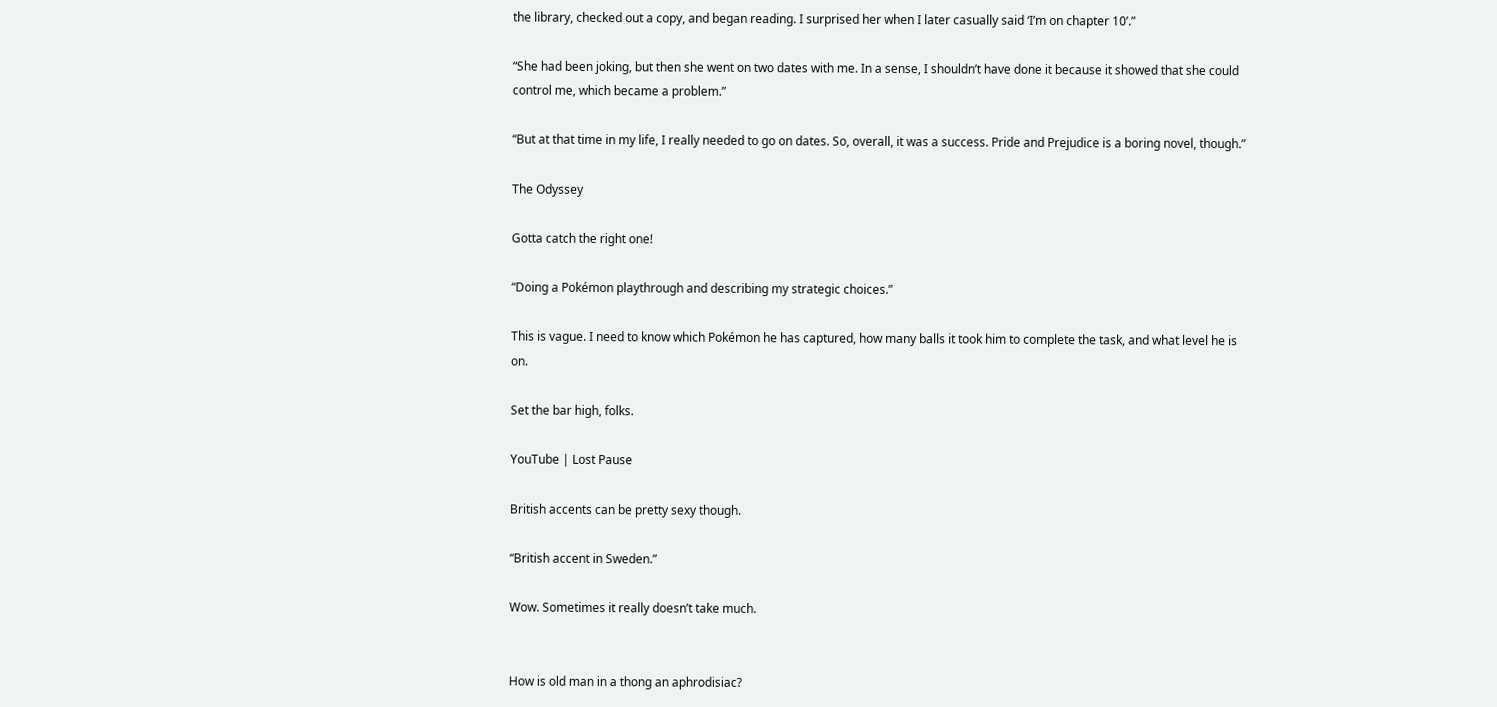the library, checked out a copy, and began reading. I surprised her when I later casually said ‘I’m on chapter 10’.”

“She had been joking, but then she went on two dates with me. In a sense, I shouldn’t have done it because it showed that she could control me, which became a problem.”

“But at that time in my life, I really needed to go on dates. So, overall, it was a success. Pride and Prejudice is a boring novel, though.”

The Odyssey

Gotta catch the right one!

“Doing a Pokémon playthrough and describing my strategic choices.”

This is vague. I need to know which Pokémon he has captured, how many balls it took him to complete the task, and what level he is on.

Set the bar high, folks.

YouTube | Lost Pause

British accents can be pretty sexy though.

“British accent in Sweden.”

Wow. Sometimes it really doesn’t take much.


How is old man in a thong an aphrodisiac?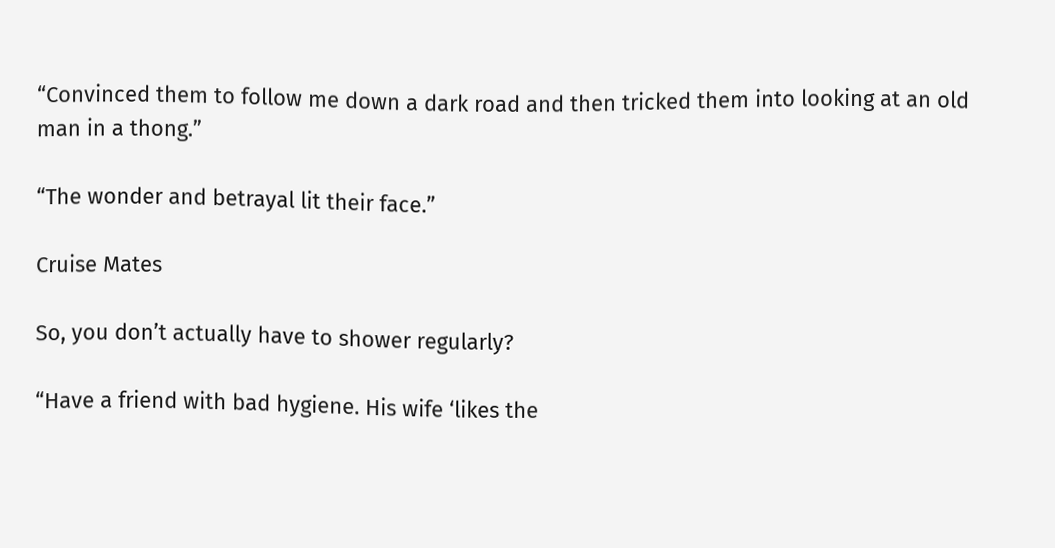“Convinced them to follow me down a dark road and then tricked them into looking at an old man in a thong.”

“The wonder and betrayal lit their face.”

Cruise Mates

So, you don’t actually have to shower regularly?

“Have a friend with bad hygiene. His wife ‘likes the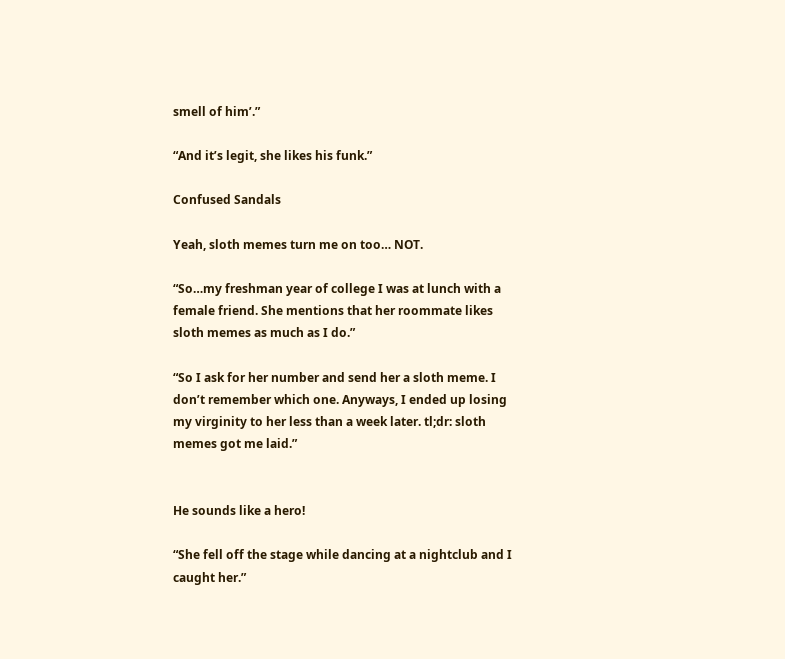smell of him’.”

“And it’s legit, she likes his funk.”

Confused Sandals

Yeah, sloth memes turn me on too… NOT.

“So…my freshman year of college I was at lunch with a female friend. She mentions that her roommate likes sloth memes as much as I do.”

“So I ask for her number and send her a sloth meme. I don’t remember which one. Anyways, I ended up losing my virginity to her less than a week later. tl;dr: sloth memes got me laid.”


He sounds like a hero!

“She fell off the stage while dancing at a nightclub and I caught her.”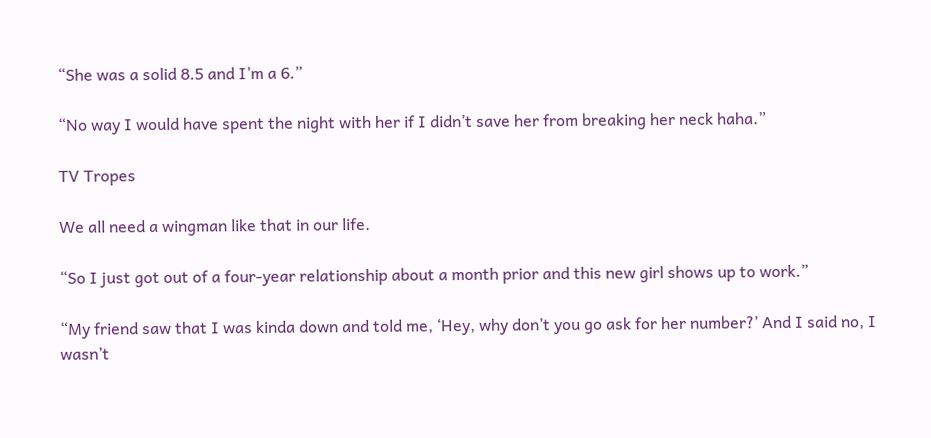“She was a solid 8.5 and I’m a 6.”

“No way I would have spent the night with her if I didn’t save her from breaking her neck haha.”

TV Tropes

We all need a wingman like that in our life.

“So I just got out of a four-year relationship about a month prior and this new girl shows up to work.”

“My friend saw that I was kinda down and told me, ‘Hey, why don’t you go ask for her number?’ And I said no, I wasn’t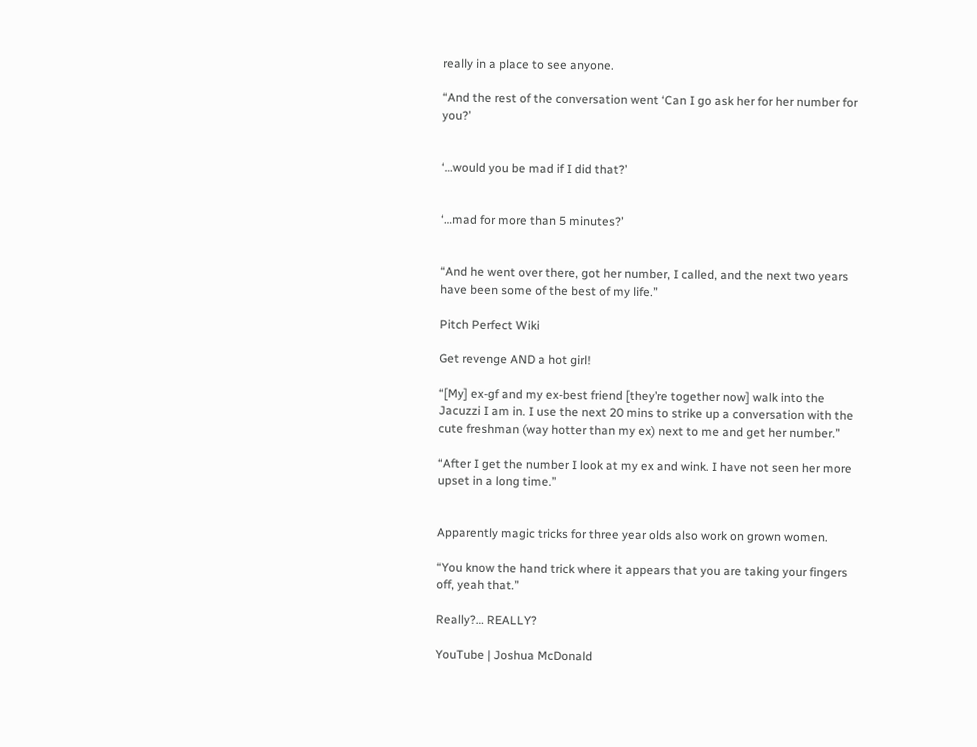really in a place to see anyone.

“And the rest of the conversation went ‘Can I go ask her for her number for you?’


‘…would you be mad if I did that?’


‘…mad for more than 5 minutes?’


“And he went over there, got her number, I called, and the next two years have been some of the best of my life.”

Pitch Perfect Wiki

Get revenge AND a hot girl!

“[My] ex-gf and my ex-best friend [they’re together now] walk into the Jacuzzi I am in. I use the next 20 mins to strike up a conversation with the cute freshman (way hotter than my ex) next to me and get her number.”

“After I get the number I look at my ex and wink. I have not seen her more upset in a long time.”


Apparently magic tricks for three year olds also work on grown women.

“You know the hand trick where it appears that you are taking your fingers off, yeah that.”

Really?… REALLY?

YouTube | Joshua McDonald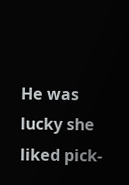He was lucky she liked pick-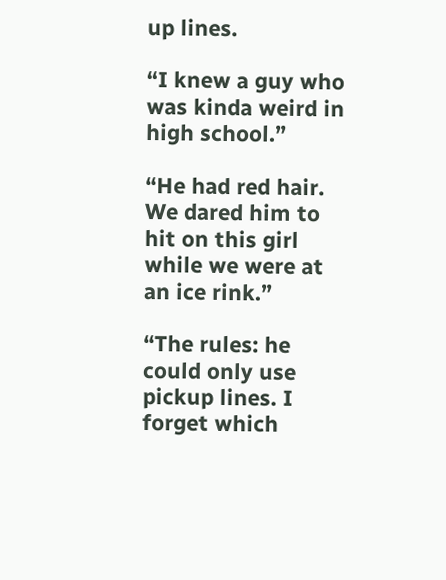up lines.

“I knew a guy who was kinda weird in high school.”

“He had red hair. We dared him to hit on this girl while we were at an ice rink.”

“The rules: he could only use pickup lines. I forget which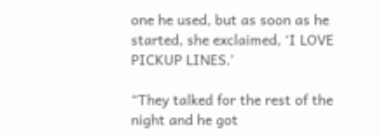one he used, but as soon as he started, she exclaimed, ‘I LOVE PICKUP LINES.’

“They talked for the rest of the night and he got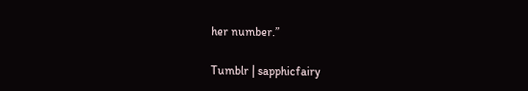her number.”

Tumblr | sapphicfairy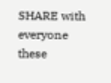SHARE with everyone these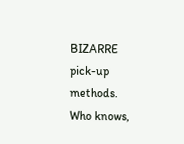BIZARRE pick-up methods. Who knows,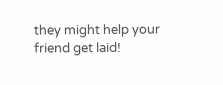they might help your friend get laid!